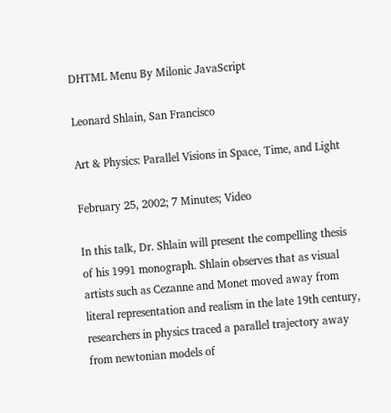DHTML Menu By Milonic JavaScript

Leonard Shlain, San Francisco

Art & Physics: Parallel Visions in Space, Time, and Light

February 25, 2002; 7 Minutes; Video

In this talk, Dr. Shlain will present the compelling thesis of his 1991 monograph. Shlain observes that as visual artists such as Cezanne and Monet moved away from literal representation and realism in the late 19th century, researchers in physics traced a parallel trajectory away from newtonian models of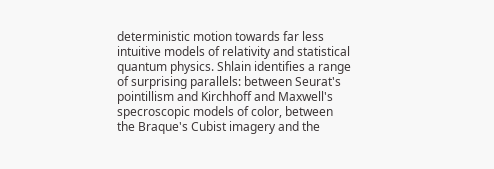deterministic motion towards far less intuitive models of relativity and statistical quantum physics. Shlain identifies a range of surprising parallels: between Seurat's pointillism and Kirchhoff and Maxwell's specroscopic models of color, between the Braque's Cubist imagery and the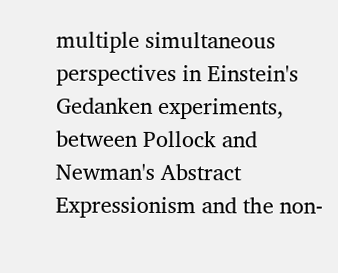multiple simultaneous perspectives in Einstein's Gedanken experiments, between Pollock and Newman's Abstract Expressionism and the non-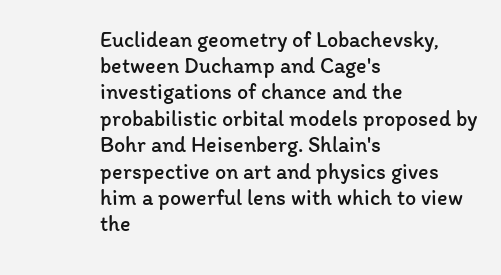Euclidean geometry of Lobachevsky, between Duchamp and Cage's investigations of chance and the probabilistic orbital models proposed by Bohr and Heisenberg. Shlain's perspective on art and physics gives him a powerful lens with which to view the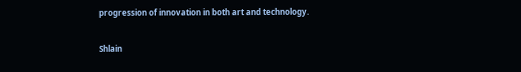progression of innovation in both art and technology.

Shlain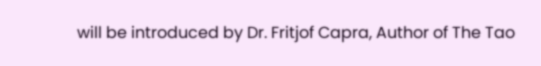will be introduced by Dr. Fritjof Capra, Author of The Tao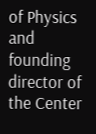of Physics and founding director of the Center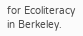for Ecoliteracy in Berkeley.